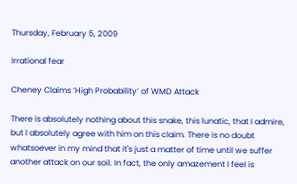Thursday, February 5, 2009

Irrational fear

Cheney Claims ‘High Probability’ of WMD Attack

There is absolutely nothing about this snake, this lunatic, that I admire, but I absolutely agree with him on this claim. There is no doubt whatsoever in my mind that it's just a matter of time until we suffer another attack on our soil. In fact, the only amazement I feel is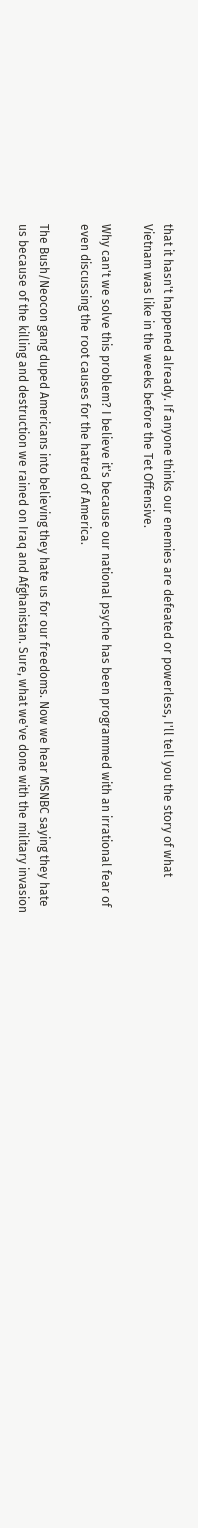that it hasn't happened already. If anyone thinks our enemies are defeated or powerless, I'll tell you the story of what Vietnam was like in the weeks before the Tet Offensive.

Why can't we solve this problem? I believe it's because our national psyche has been programmed with an irrational fear of even discussing the root causes for the hatred of America.

The Bush/Neocon gang duped Americans into believing they hate us for our freedoms. Now we hear MSNBC saying they hate us because of the killing and destruction we rained on Iraq and Afghanistan. Sure, what we've done with the military invasion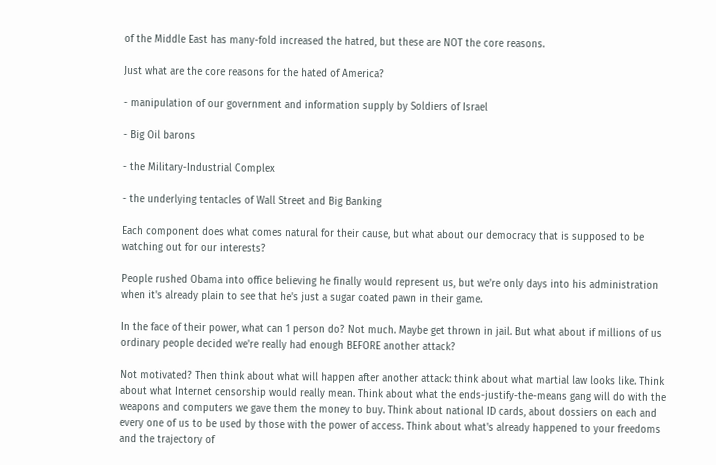of the Middle East has many-fold increased the hatred, but these are NOT the core reasons.

Just what are the core reasons for the hated of America?

- manipulation of our government and information supply by Soldiers of Israel

- Big Oil barons

- the Military-Industrial Complex

- the underlying tentacles of Wall Street and Big Banking

Each component does what comes natural for their cause, but what about our democracy that is supposed to be watching out for our interests?

People rushed Obama into office believing he finally would represent us, but we're only days into his administration when it's already plain to see that he's just a sugar coated pawn in their game.

In the face of their power, what can 1 person do? Not much. Maybe get thrown in jail. But what about if millions of us ordinary people decided we're really had enough BEFORE another attack?

Not motivated? Then think about what will happen after another attack: think about what martial law looks like. Think about what Internet censorship would really mean. Think about what the ends-justify-the-means gang will do with the weapons and computers we gave them the money to buy. Think about national ID cards, about dossiers on each and every one of us to be used by those with the power of access. Think about what's already happened to your freedoms and the trajectory of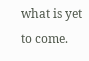what is yet to come.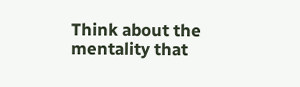Think about the mentality that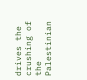drives the crushing of the Palestinian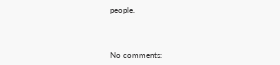people.



No comments: